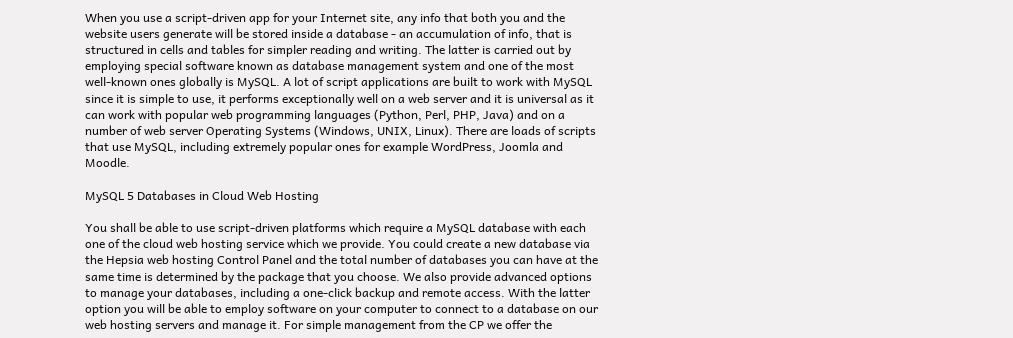When you use a script-driven app for your Internet site, any info that both you and the website users generate will be stored inside a database - an accumulation of info, that is structured in cells and tables for simpler reading and writing. The latter is carried out by employing special software known as database management system and one of the most well-known ones globally is MySQL. A lot of script applications are built to work with MySQL since it is simple to use, it performs exceptionally well on a web server and it is universal as it can work with popular web programming languages (Python, Perl, PHP, Java) and on a number of web server Operating Systems (Windows, UNIX, Linux). There are loads of scripts that use MySQL, including extremely popular ones for example WordPress, Joomla and Moodle.

MySQL 5 Databases in Cloud Web Hosting

You shall be able to use script-driven platforms which require a MySQL database with each one of the cloud web hosting service which we provide. You could create a new database via the Hepsia web hosting Control Panel and the total number of databases you can have at the same time is determined by the package that you choose. We also provide advanced options to manage your databases, including a one-click backup and remote access. With the latter option you will be able to employ software on your computer to connect to a database on our web hosting servers and manage it. For simple management from the CP we offer the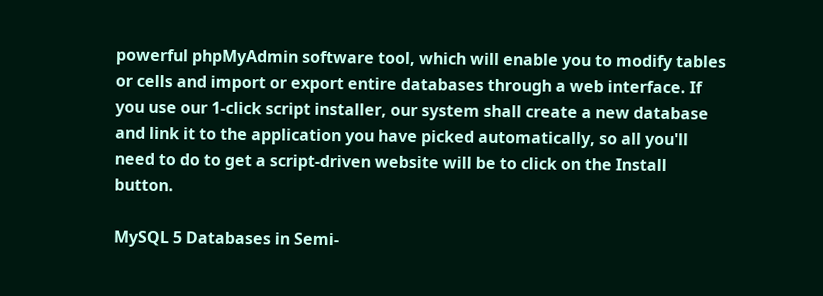powerful phpMyAdmin software tool, which will enable you to modify tables or cells and import or export entire databases through a web interface. If you use our 1-click script installer, our system shall create a new database and link it to the application you have picked automatically, so all you'll need to do to get a script-driven website will be to click on the Install button.

MySQL 5 Databases in Semi-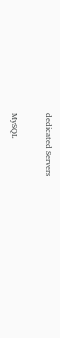dedicated Servers

MySQL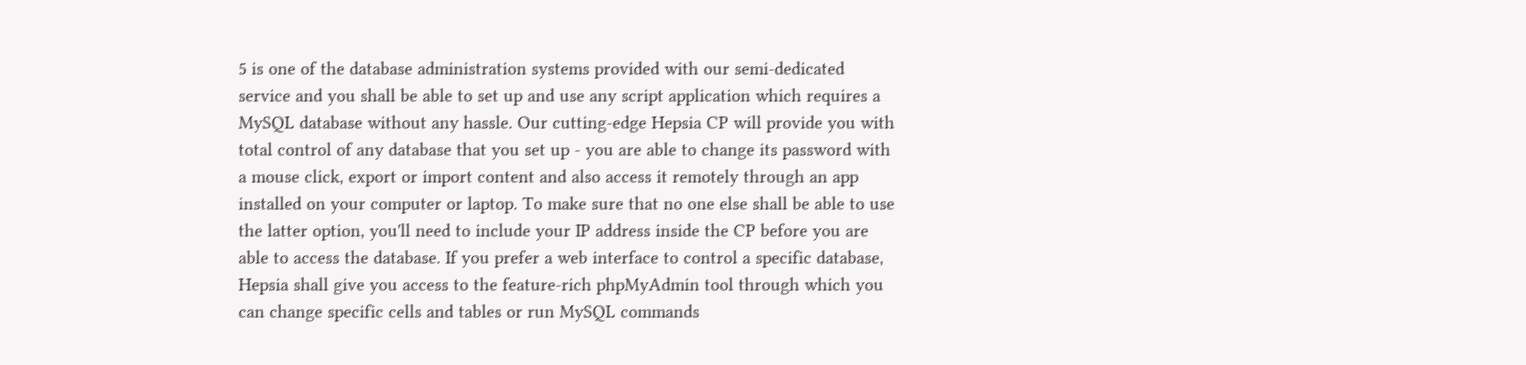5 is one of the database administration systems provided with our semi-dedicated service and you shall be able to set up and use any script application which requires a MySQL database without any hassle. Our cutting-edge Hepsia CP will provide you with total control of any database that you set up - you are able to change its password with a mouse click, export or import content and also access it remotely through an app installed on your computer or laptop. To make sure that no one else shall be able to use the latter option, you'll need to include your IP address inside the CP before you are able to access the database. If you prefer a web interface to control a specific database, Hepsia shall give you access to the feature-rich phpMyAdmin tool through which you can change specific cells and tables or run MySQL commands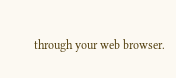through your web browser.